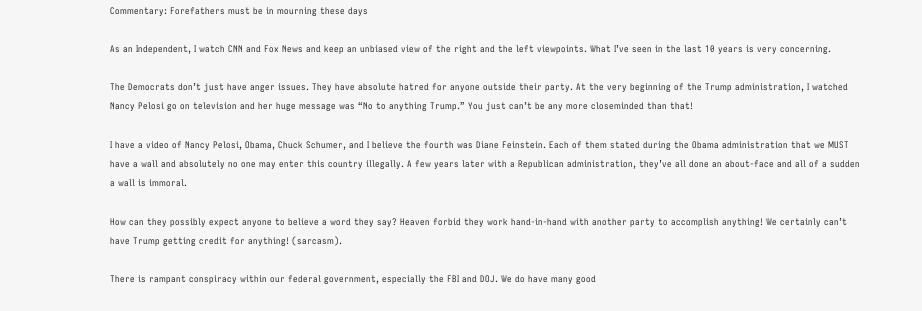Commentary: Forefathers must be in mourning these days

As an Independent, I watch CNN and Fox News and keep an unbiased view of the right and the left viewpoints. What I’ve seen in the last 10 years is very concerning.

The Democrats don’t just have anger issues. They have absolute hatred for anyone outside their party. At the very beginning of the Trump administration, I watched Nancy Pelosi go on television and her huge message was “No to anything Trump.” You just can’t be any more closeminded than that!

I have a video of Nancy Pelosi, Obama, Chuck Schumer, and I believe the fourth was Diane Feinstein. Each of them stated during the Obama administration that we MUST have a wall and absolutely no one may enter this country illegally. A few years later with a Republican administration, they’ve all done an about-face and all of a sudden a wall is immoral.

How can they possibly expect anyone to believe a word they say? Heaven forbid they work hand-in-hand with another party to accomplish anything! We certainly can’t have Trump getting credit for anything! (sarcasm).

There is rampant conspiracy within our federal government, especially the FBI and DOJ. We do have many good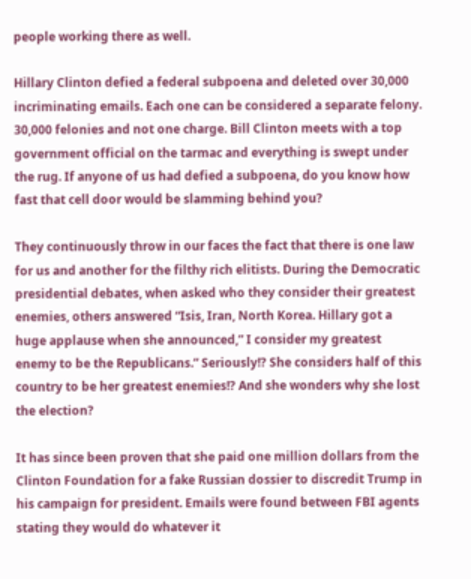people working there as well.

Hillary Clinton defied a federal subpoena and deleted over 30,000 incriminating emails. Each one can be considered a separate felony. 30,000 felonies and not one charge. Bill Clinton meets with a top government official on the tarmac and everything is swept under the rug. If anyone of us had defied a subpoena, do you know how fast that cell door would be slamming behind you?

They continuously throw in our faces the fact that there is one law for us and another for the filthy rich elitists. During the Democratic presidential debates, when asked who they consider their greatest enemies, others answered “Isis, Iran, North Korea. Hillary got a huge applause when she announced,” I consider my greatest enemy to be the Republicans.” Seriously!? She considers half of this country to be her greatest enemies!? And she wonders why she lost the election?

It has since been proven that she paid one million dollars from the Clinton Foundation for a fake Russian dossier to discredit Trump in his campaign for president. Emails were found between FBI agents stating they would do whatever it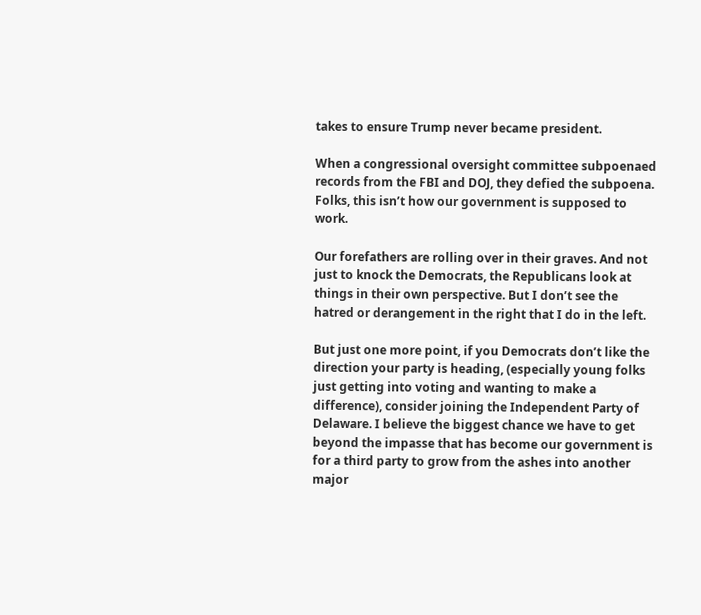takes to ensure Trump never became president.

When a congressional oversight committee subpoenaed records from the FBI and DOJ, they defied the subpoena. Folks, this isn’t how our government is supposed to work.

Our forefathers are rolling over in their graves. And not just to knock the Democrats, the Republicans look at things in their own perspective. But I don’t see the hatred or derangement in the right that I do in the left.

But just one more point, if you Democrats don’t like the direction your party is heading, (especially young folks just getting into voting and wanting to make a difference), consider joining the Independent Party of Delaware. I believe the biggest chance we have to get beyond the impasse that has become our government is for a third party to grow from the ashes into another major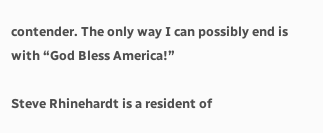contender. The only way I can possibly end is with “God Bless America!”

Steve Rhinehardt is a resident of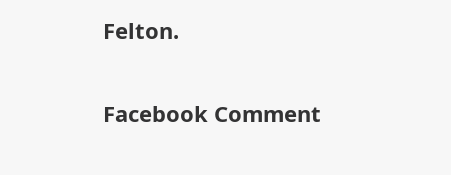Felton.

Facebook Comment